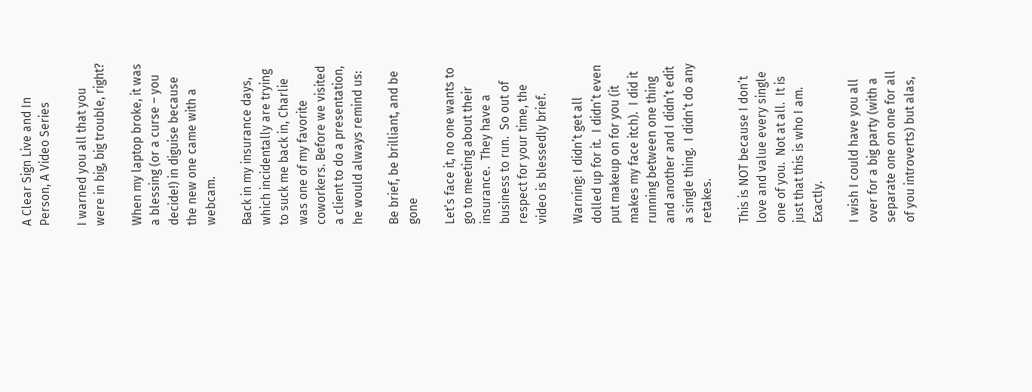A Clear Sign Live and In Person, A Video Series

I warned you all that you were in big, big trouble, right?

When my laptop broke, it was a blessing (or a curse – you decide!) in diguise because the new one came with a webcam.

Back in my insurance days, which incidentally are trying to suck me back in, Charlie was one of my favorite coworkers. Before we visited a client to do a presentation, he would always remind us:

Be brief, be brilliant, and be gone

Let’s face it, no one wants to go to meeting about their insurance.  They have a business to run.  So out of respect for your time, the video is blessedly brief.

Warning: I didn’t get all dolled up for it.  I didn’t even put makeup on for you (it makes my face itch).  I did it running between one thing and another and I didn’t edit a single thing.  I didn’t do any retakes.

This is NOT because I don’t love and value every single one of you.  Not at all.  It is just that this is who I am.  Exactly.

I wish I could have you all over for a big party (with a separate one on one for all of you introverts) but alas,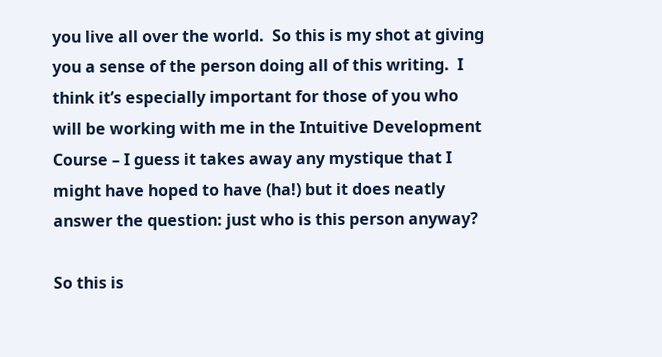you live all over the world.  So this is my shot at giving you a sense of the person doing all of this writing.  I think it’s especially important for those of you who will be working with me in the Intuitive Development Course – I guess it takes away any mystique that I might have hoped to have (ha!) but it does neatly answer the question: just who is this person anyway?

So this is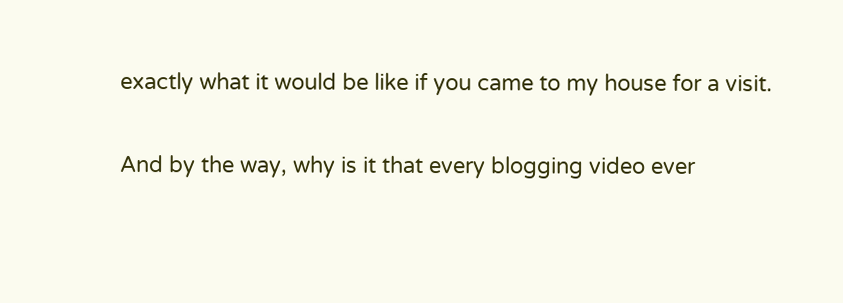exactly what it would be like if you came to my house for a visit.

And by the way, why is it that every blogging video ever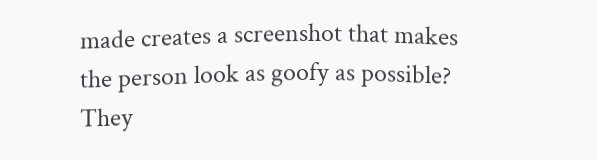made creates a screenshot that makes the person look as goofy as possible?  They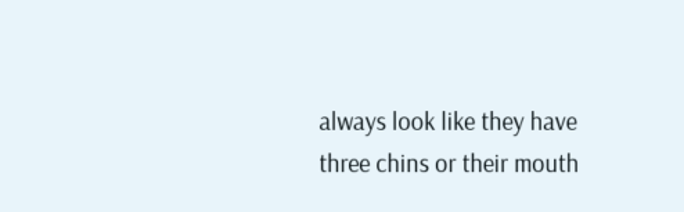always look like they have three chins or their mouth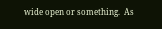wide open or something.  As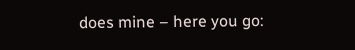does mine – here you go: